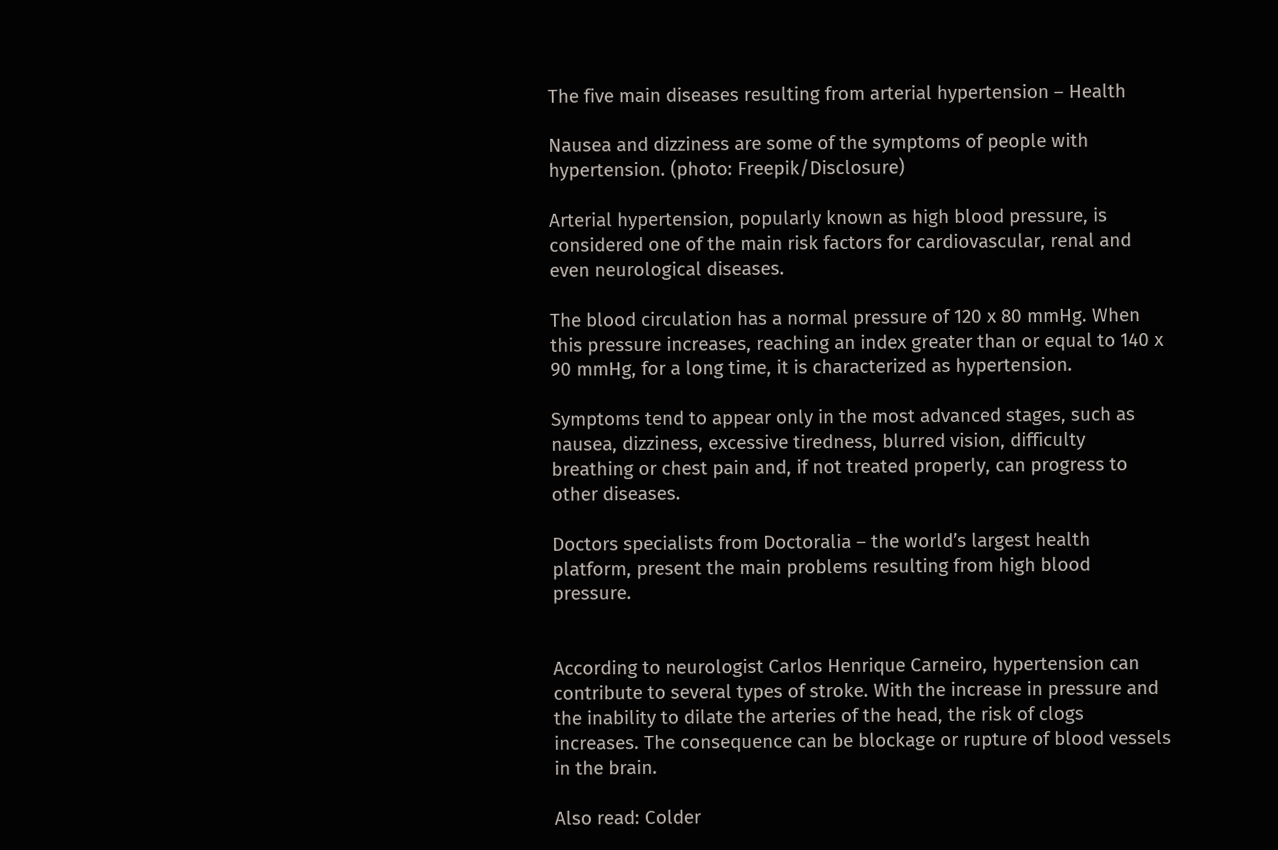The five main diseases resulting from arterial hypertension – Health

Nausea and dizziness are some of the symptoms of people with hypertension. (photo: Freepik/Disclosure)

Arterial hypertension, popularly known as high blood pressure, is considered one of the main risk factors for cardiovascular, renal and even neurological diseases.

The blood circulation has a normal pressure of 120 x 80 mmHg. When this pressure increases, reaching an index greater than or equal to 140 x 90 mmHg, for a long time, it is characterized as hypertension.

Symptoms tend to appear only in the most advanced stages, such as nausea, dizziness, excessive tiredness, blurred vision, difficulty breathing or chest pain and, if not treated properly, can progress to other diseases.

Doctors specialists from Doctoralia – the world’s largest health platform, present the main problems resulting from high blood pressure.


According to neurologist Carlos Henrique Carneiro, hypertension can contribute to several types of stroke. With the increase in pressure and the inability to dilate the arteries of the head, the risk of clogs increases. The consequence can be blockage or rupture of blood vessels in the brain.

Also read: Colder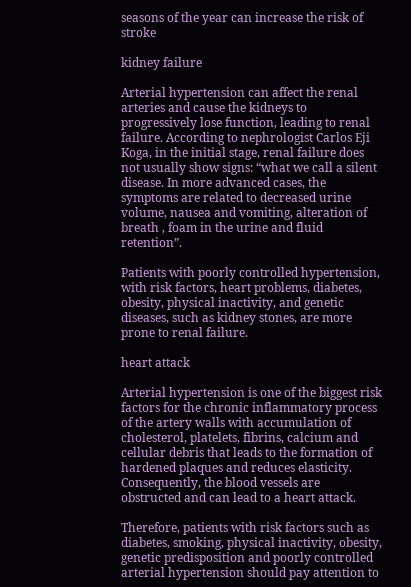seasons of the year can increase the risk of stroke

kidney failure

Arterial hypertension can affect the renal arteries and cause the kidneys to progressively lose function, leading to renal failure. According to nephrologist Carlos Eji Koga, in the initial stage, renal failure does not usually show signs: “what we call a silent disease. In more advanced cases, the symptoms are related to decreased urine volume, nausea and vomiting, alteration of breath , foam in the urine and fluid retention”.

Patients with poorly controlled hypertension, with risk factors, heart problems, diabetes, obesity, physical inactivity, and genetic diseases, such as kidney stones, are more prone to renal failure.

heart attack

Arterial hypertension is one of the biggest risk factors for the chronic inflammatory process of the artery walls with accumulation of cholesterol, platelets, fibrins, calcium and cellular debris that leads to the formation of hardened plaques and reduces elasticity. Consequently, the blood vessels are obstructed and can lead to a heart attack.

Therefore, patients with risk factors such as diabetes, smoking, physical inactivity, obesity, genetic predisposition and poorly controlled arterial hypertension should pay attention to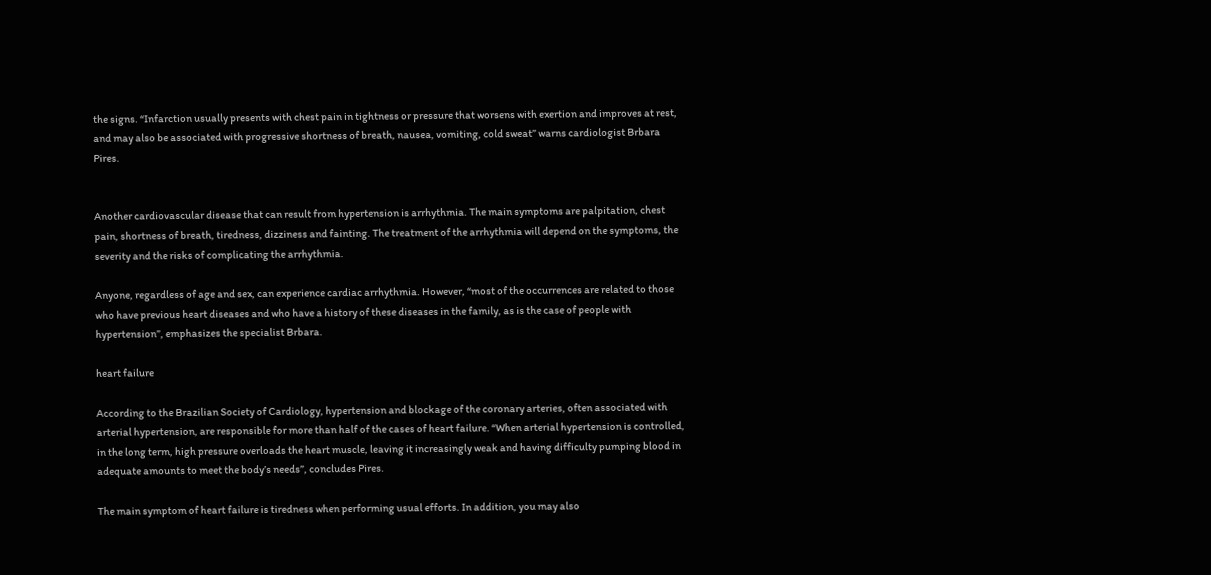the signs. “Infarction usually presents with chest pain in tightness or pressure that worsens with exertion and improves at rest, and may also be associated with progressive shortness of breath, nausea, vomiting, cold sweat” warns cardiologist Brbara Pires.


Another cardiovascular disease that can result from hypertension is arrhythmia. The main symptoms are palpitation, chest pain, shortness of breath, tiredness, dizziness and fainting. The treatment of the arrhythmia will depend on the symptoms, the severity and the risks of complicating the arrhythmia.

Anyone, regardless of age and sex, can experience cardiac arrhythmia. However, “most of the occurrences are related to those who have previous heart diseases and who have a history of these diseases in the family, as is the case of people with hypertension”, emphasizes the specialist Brbara.

heart failure

According to the Brazilian Society of Cardiology, hypertension and blockage of the coronary arteries, often associated with arterial hypertension, are responsible for more than half of the cases of heart failure. “When arterial hypertension is controlled, in the long term, high pressure overloads the heart muscle, leaving it increasingly weak and having difficulty pumping blood in adequate amounts to meet the body’s needs”, concludes Pires.

The main symptom of heart failure is tiredness when performing usual efforts. In addition, you may also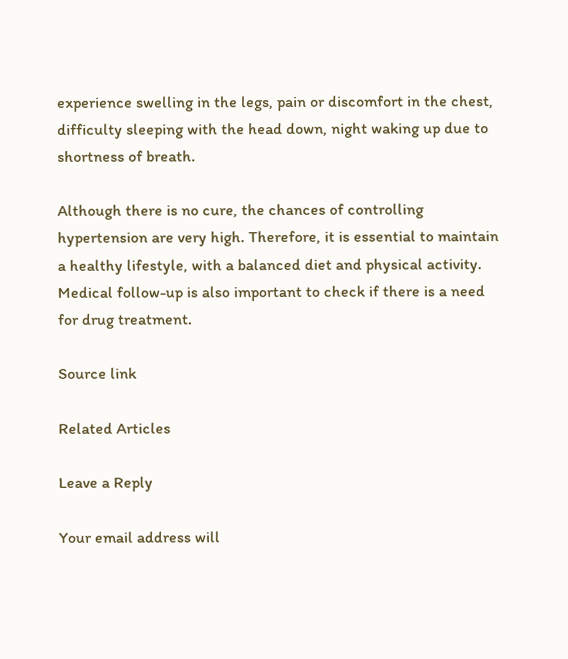experience swelling in the legs, pain or discomfort in the chest, difficulty sleeping with the head down, night waking up due to shortness of breath.

Although there is no cure, the chances of controlling hypertension are very high. Therefore, it is essential to maintain a healthy lifestyle, with a balanced diet and physical activity. Medical follow-up is also important to check if there is a need for drug treatment.

Source link

Related Articles

Leave a Reply

Your email address will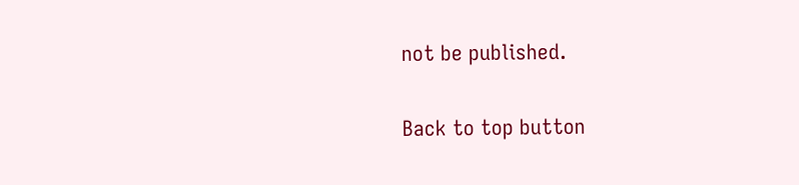not be published.

Back to top button